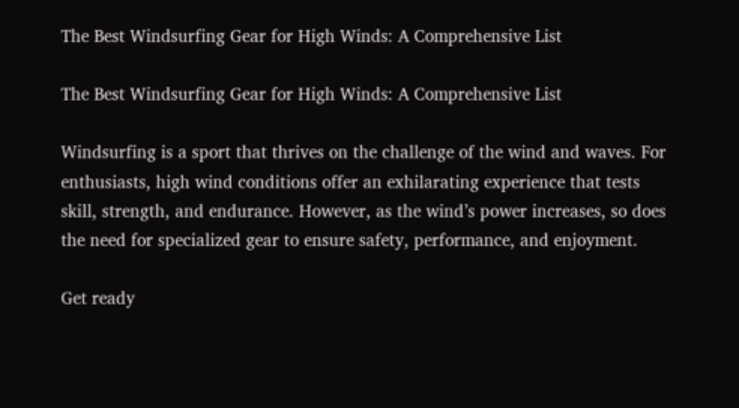The Best Windsurfing Gear for High Winds: A Comprehensive List

The Best Windsurfing Gear for High Winds: A Comprehensive List

Windsurfing is a sport that thrives on the challenge of the wind and waves. For enthusiasts, high wind conditions offer an exhilarating experience that tests skill, strength, and endurance. However, as the wind’s power increases, so does the need for specialized gear to ensure safety, performance, and enjoyment.

Get ready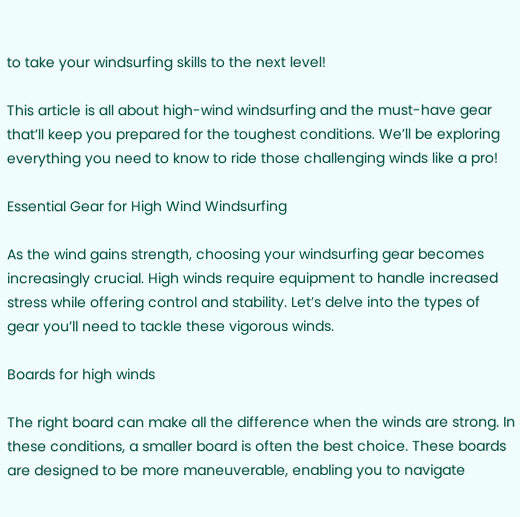to take your windsurfing skills to the next level!

This article is all about high-wind windsurfing and the must-have gear that’ll keep you prepared for the toughest conditions. We’ll be exploring everything you need to know to ride those challenging winds like a pro!

Essential Gear for High Wind Windsurfing

As the wind gains strength, choosing your windsurfing gear becomes increasingly crucial. High winds require equipment to handle increased stress while offering control and stability. Let’s delve into the types of gear you’ll need to tackle these vigorous winds.

Boards for high winds

The right board can make all the difference when the winds are strong. In these conditions, a smaller board is often the best choice. These boards are designed to be more maneuverable, enabling you to navigate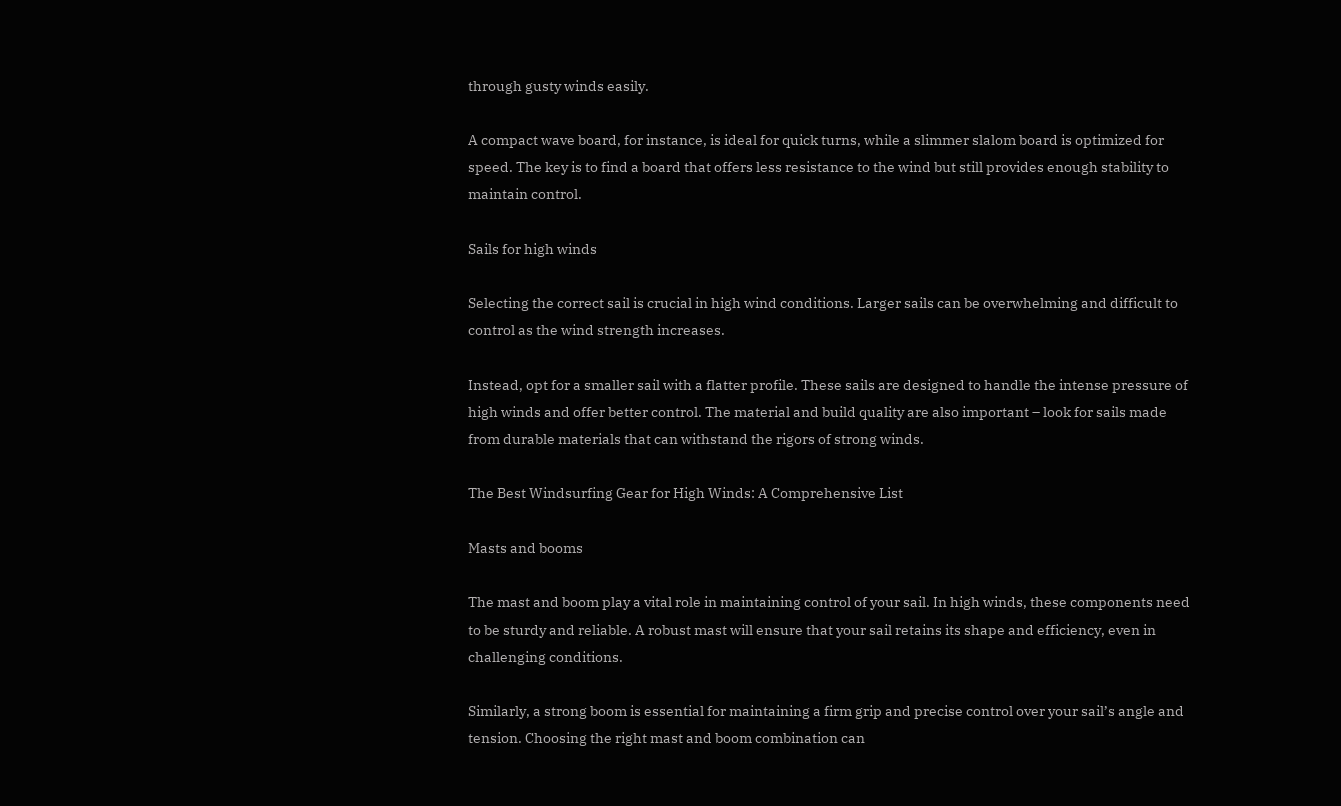through gusty winds easily.

A compact wave board, for instance, is ideal for quick turns, while a slimmer slalom board is optimized for speed. The key is to find a board that offers less resistance to the wind but still provides enough stability to maintain control.

Sails for high winds

Selecting the correct sail is crucial in high wind conditions. Larger sails can be overwhelming and difficult to control as the wind strength increases.

Instead, opt for a smaller sail with a flatter profile. These sails are designed to handle the intense pressure of high winds and offer better control. The material and build quality are also important – look for sails made from durable materials that can withstand the rigors of strong winds.

The Best Windsurfing Gear for High Winds: A Comprehensive List

Masts and booms

The mast and boom play a vital role in maintaining control of your sail. In high winds, these components need to be sturdy and reliable. A robust mast will ensure that your sail retains its shape and efficiency, even in challenging conditions.

Similarly, a strong boom is essential for maintaining a firm grip and precise control over your sail’s angle and tension. Choosing the right mast and boom combination can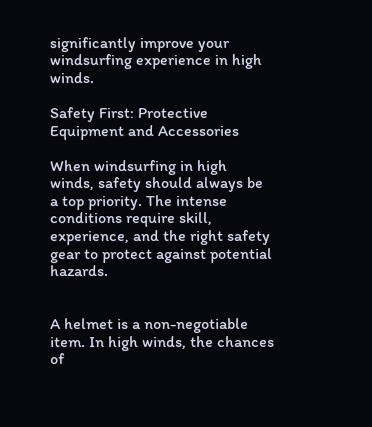significantly improve your windsurfing experience in high winds.

Safety First: Protective Equipment and Accessories

When windsurfing in high winds, safety should always be a top priority. The intense conditions require skill, experience, and the right safety gear to protect against potential hazards.


A helmet is a non-negotiable item. In high winds, the chances of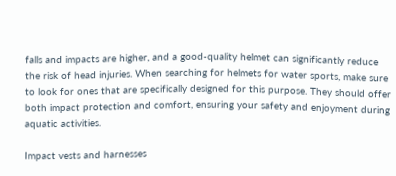falls and impacts are higher, and a good-quality helmet can significantly reduce the risk of head injuries. When searching for helmets for water sports, make sure to look for ones that are specifically designed for this purpose. They should offer both impact protection and comfort, ensuring your safety and enjoyment during aquatic activities.

Impact vests and harnesses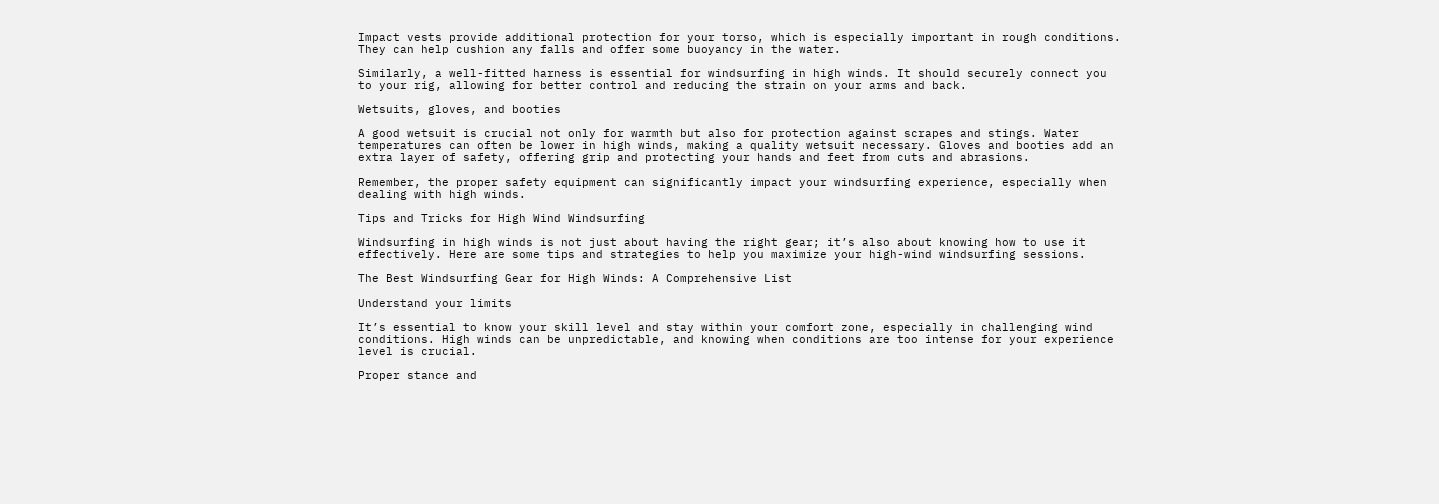Impact vests provide additional protection for your torso, which is especially important in rough conditions. They can help cushion any falls and offer some buoyancy in the water.

Similarly, a well-fitted harness is essential for windsurfing in high winds. It should securely connect you to your rig, allowing for better control and reducing the strain on your arms and back.

Wetsuits, gloves, and booties

A good wetsuit is crucial not only for warmth but also for protection against scrapes and stings. Water temperatures can often be lower in high winds, making a quality wetsuit necessary. Gloves and booties add an extra layer of safety, offering grip and protecting your hands and feet from cuts and abrasions.

Remember, the proper safety equipment can significantly impact your windsurfing experience, especially when dealing with high winds.

Tips and Tricks for High Wind Windsurfing

Windsurfing in high winds is not just about having the right gear; it’s also about knowing how to use it effectively. Here are some tips and strategies to help you maximize your high-wind windsurfing sessions.

The Best Windsurfing Gear for High Winds: A Comprehensive List

Understand your limits

It’s essential to know your skill level and stay within your comfort zone, especially in challenging wind conditions. High winds can be unpredictable, and knowing when conditions are too intense for your experience level is crucial.

Proper stance and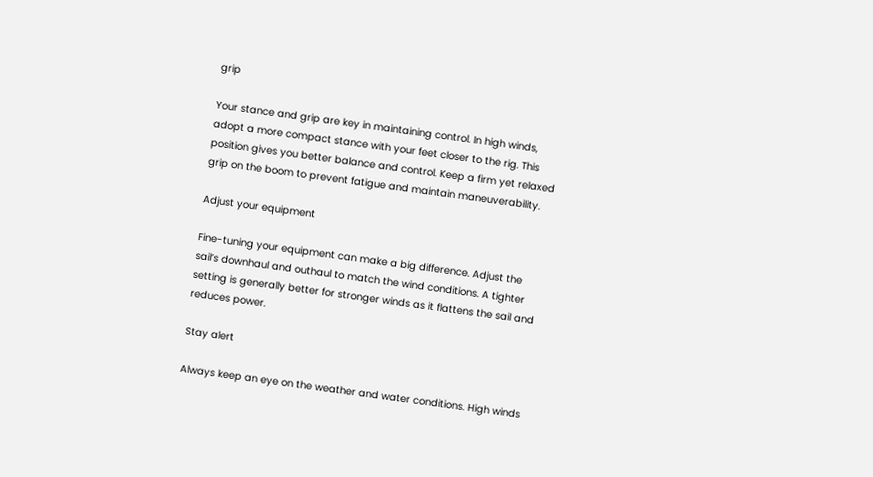grip

Your stance and grip are key in maintaining control. In high winds, adopt a more compact stance with your feet closer to the rig. This position gives you better balance and control. Keep a firm yet relaxed grip on the boom to prevent fatigue and maintain maneuverability.

Adjust your equipment

Fine-tuning your equipment can make a big difference. Adjust the sail’s downhaul and outhaul to match the wind conditions. A tighter setting is generally better for stronger winds as it flattens the sail and reduces power.

Stay alert

Always keep an eye on the weather and water conditions. High winds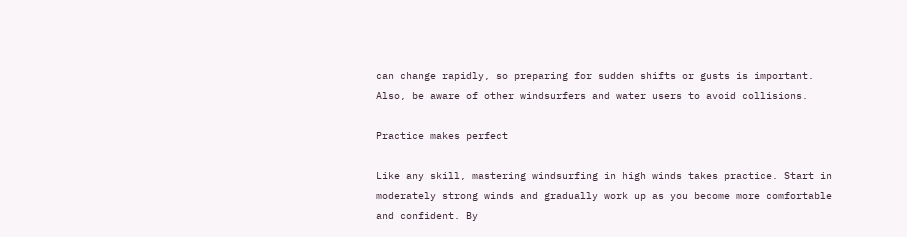can change rapidly, so preparing for sudden shifts or gusts is important. Also, be aware of other windsurfers and water users to avoid collisions.

Practice makes perfect

Like any skill, mastering windsurfing in high winds takes practice. Start in moderately strong winds and gradually work up as you become more comfortable and confident. By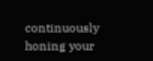continuously honing your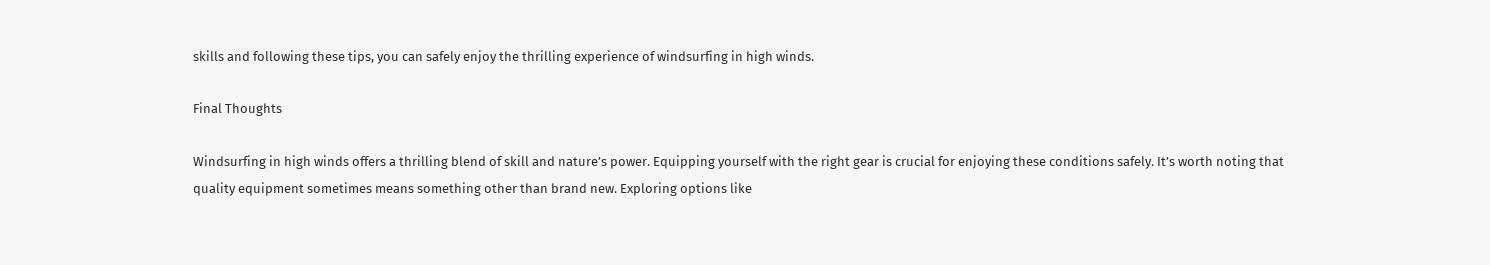skills and following these tips, you can safely enjoy the thrilling experience of windsurfing in high winds.

Final Thoughts

Windsurfing in high winds offers a thrilling blend of skill and nature’s power. Equipping yourself with the right gear is crucial for enjoying these conditions safely. It’s worth noting that quality equipment sometimes means something other than brand new. Exploring options like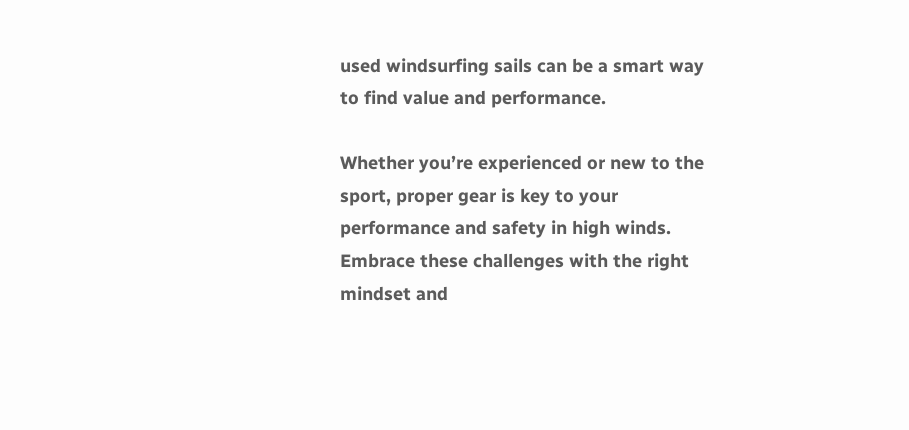used windsurfing sails can be a smart way to find value and performance.

Whether you’re experienced or new to the sport, proper gear is key to your performance and safety in high winds. Embrace these challenges with the right mindset and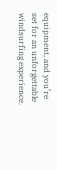equipment, and you’re set for an unforgettable windsurfing experience.